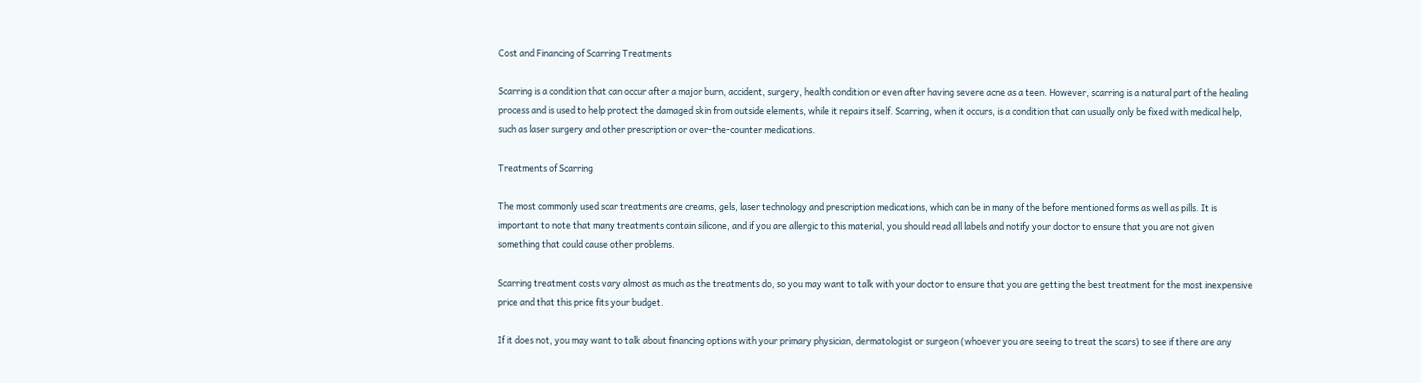Cost and Financing of Scarring Treatments

Scarring is a condition that can occur after a major burn, accident, surgery, health condition or even after having severe acne as a teen. However, scarring is a natural part of the healing process and is used to help protect the damaged skin from outside elements, while it repairs itself. Scarring, when it occurs, is a condition that can usually only be fixed with medical help, such as laser surgery and other prescription or over-the-counter medications.

Treatments of Scarring

The most commonly used scar treatments are creams, gels, laser technology and prescription medications, which can be in many of the before mentioned forms as well as pills. It is important to note that many treatments contain silicone, and if you are allergic to this material, you should read all labels and notify your doctor to ensure that you are not given something that could cause other problems.

Scarring treatment costs vary almost as much as the treatments do, so you may want to talk with your doctor to ensure that you are getting the best treatment for the most inexpensive price and that this price fits your budget.

If it does not, you may want to talk about financing options with your primary physician, dermatologist or surgeon (whoever you are seeing to treat the scars) to see if there are any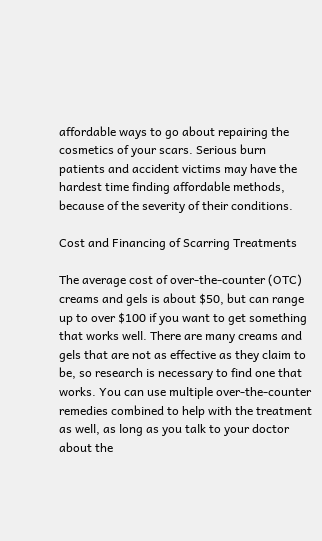affordable ways to go about repairing the cosmetics of your scars. Serious burn patients and accident victims may have the hardest time finding affordable methods, because of the severity of their conditions.

Cost and Financing of Scarring Treatments

The average cost of over-the-counter (OTC) creams and gels is about $50, but can range up to over $100 if you want to get something that works well. There are many creams and gels that are not as effective as they claim to be, so research is necessary to find one that works. You can use multiple over-the-counter remedies combined to help with the treatment as well, as long as you talk to your doctor about the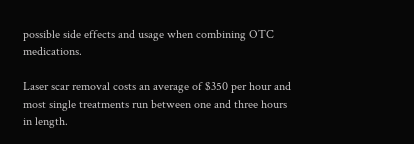possible side effects and usage when combining OTC medications.

Laser scar removal costs an average of $350 per hour and most single treatments run between one and three hours in length.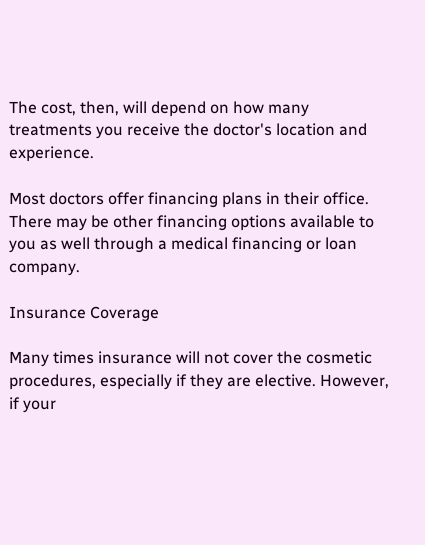The cost, then, will depend on how many treatments you receive the doctor's location and experience.

Most doctors offer financing plans in their office. There may be other financing options available to you as well through a medical financing or loan company.

Insurance Coverage

Many times insurance will not cover the cosmetic procedures, especially if they are elective. However, if your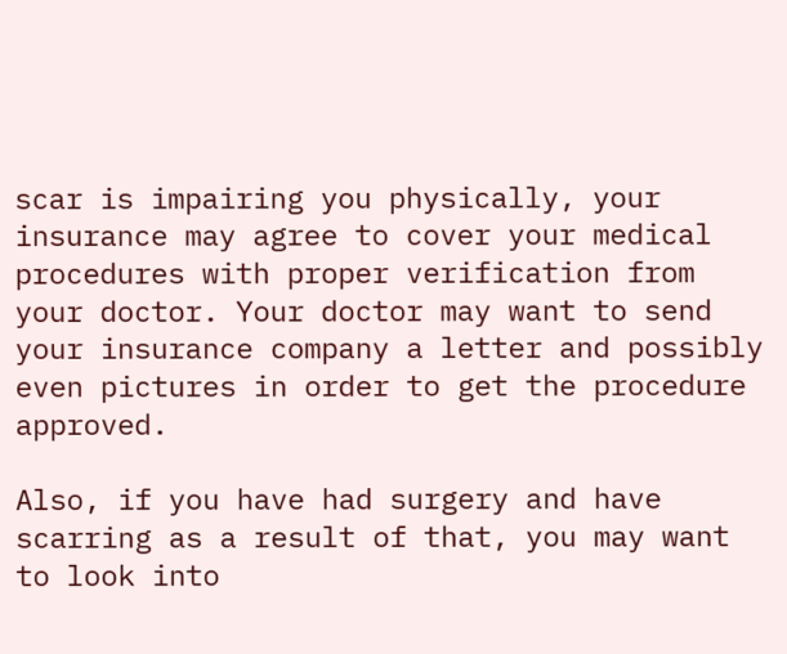scar is impairing you physically, your insurance may agree to cover your medical procedures with proper verification from your doctor. Your doctor may want to send your insurance company a letter and possibly even pictures in order to get the procedure approved.

Also, if you have had surgery and have scarring as a result of that, you may want to look into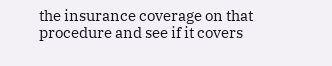the insurance coverage on that procedure and see if it covers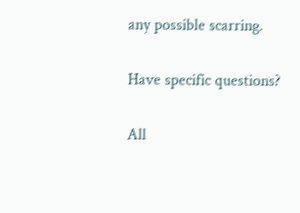any possible scarring.

Have specific questions?

All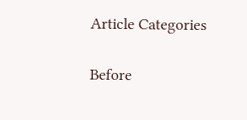Article Categories

Before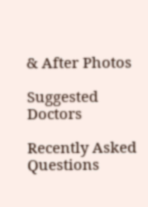& After Photos

Suggested Doctors

Recently Asked Questions